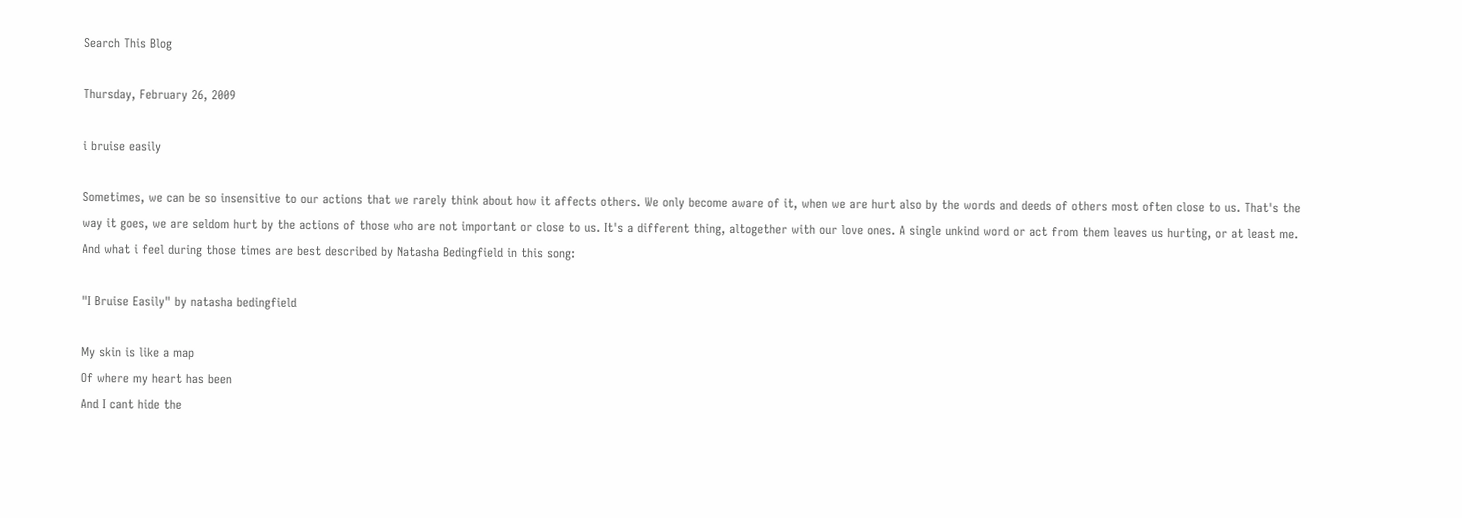Search This Blog

Thursday, February 26, 2009

i bruise easily

Sometimes, we can be so insensitive to our actions that we rarely think about how it affects others. We only become aware of it, when we are hurt also by the words and deeds of others most often close to us. That's the way it goes, we are seldom hurt by the actions of those who are not important or close to us. It's a different thing, altogether with our love ones. A single unkind word or act from them leaves us hurting, or at least me. And what i feel during those times are best described by Natasha Bedingfield in this song:

"I Bruise Easily" by natasha bedingfield

My skin is like a map
Of where my heart has been
And I cant hide the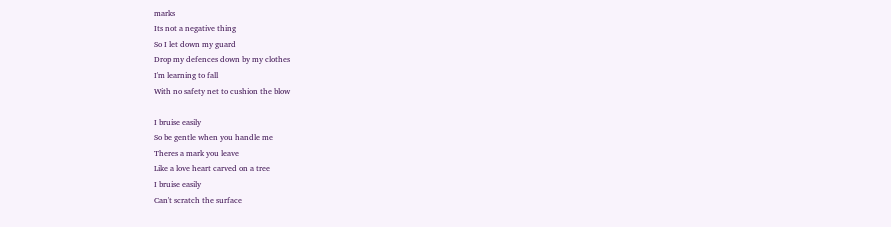marks
Its not a negative thing
So I let down my guard
Drop my defences down by my clothes
I'm learning to fall
With no safety net to cushion the blow

I bruise easily
So be gentle when you handle me
Theres a mark you leave
Like a love heart carved on a tree
I bruise easily
Can't scratch the surface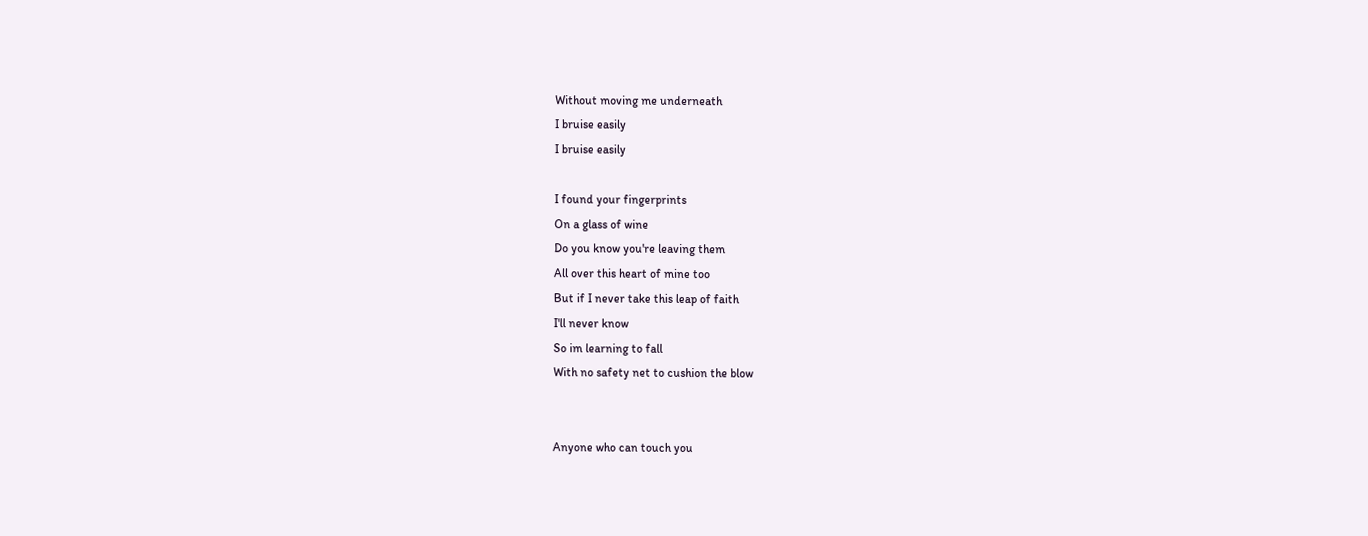Without moving me underneath
I bruise easily
I bruise easily

I found your fingerprints
On a glass of wine
Do you know you're leaving them
All over this heart of mine too
But if I never take this leap of faith
I'll never know
So im learning to fall
With no safety net to cushion the blow


Anyone who can touch you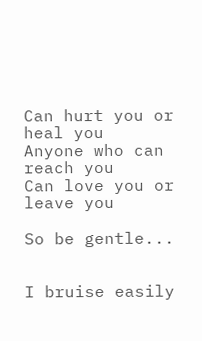Can hurt you or heal you
Anyone who can reach you
Can love you or leave you

So be gentle...


I bruise easily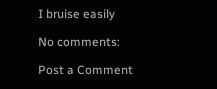I bruise easily

No comments:

Post a Comment